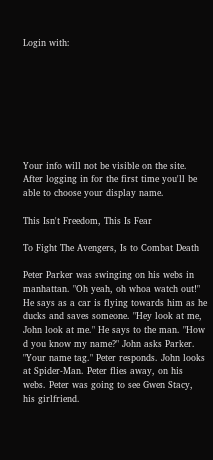Login with:








Your info will not be visible on the site. After logging in for the first time you'll be able to choose your display name.

This Isn't Freedom, This Is Fear

To Fight The Avengers, Is to Combat Death

Peter Parker was swinging on his webs in manhattan. "Oh yeah, oh whoa watch out!" He says as a car is flying towards him as he ducks and saves someone. "Hey look at me, John look at me." He says to the man. "How d you know my name?" John asks Parker. "Your name tag." Peter responds. John looks at Spider-Man. Peter flies away, on his webs. Peter was going to see Gwen Stacy, his girlfriend.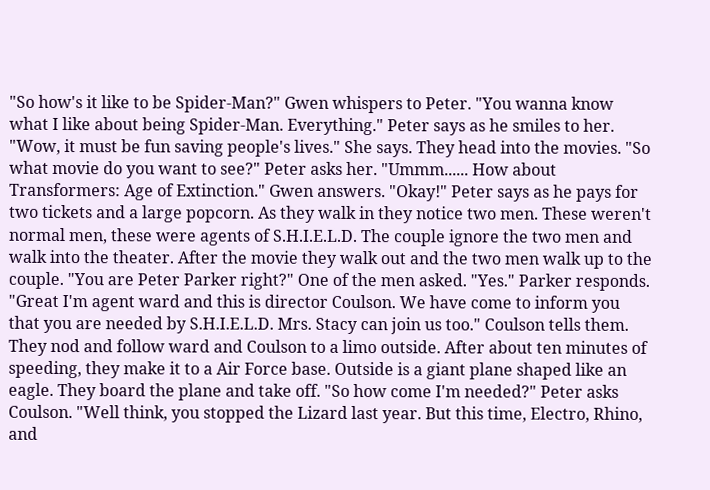"So how's it like to be Spider-Man?" Gwen whispers to Peter. "You wanna know what I like about being Spider-Man. Everything." Peter says as he smiles to her. "Wow, it must be fun saving people's lives." She says. They head into the movies. "So what movie do you want to see?" Peter asks her. "Ummm...... How about Transformers: Age of Extinction." Gwen answers. "Okay!" Peter says as he pays for two tickets and a large popcorn. As they walk in they notice two men. These weren't normal men, these were agents of S.H.I.E.L.D. The couple ignore the two men and walk into the theater. After the movie they walk out and the two men walk up to the couple. "You are Peter Parker right?" One of the men asked. "Yes." Parker responds. "Great I'm agent ward and this is director Coulson. We have come to inform you that you are needed by S.H.I.E.L.D. Mrs. Stacy can join us too." Coulson tells them. They nod and follow ward and Coulson to a limo outside. After about ten minutes of speeding, they make it to a Air Force base. Outside is a giant plane shaped like an eagle. They board the plane and take off. "So how come I'm needed?" Peter asks Coulson. "Well think, you stopped the Lizard last year. But this time, Electro, Rhino, and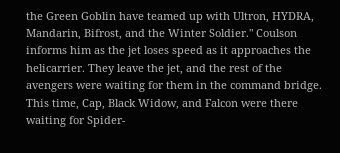the Green Goblin have teamed up with Ultron, HYDRA, Mandarin, Bifrost, and the Winter Soldier." Coulson informs him as the jet loses speed as it approaches the helicarrier. They leave the jet, and the rest of the avengers were waiting for them in the command bridge. This time, Cap, Black Widow, and Falcon were there waiting for Spider-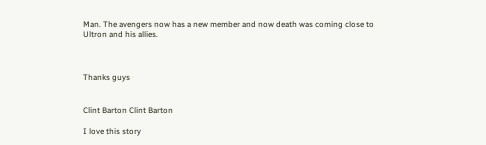Man. The avengers now has a new member and now death was coming close to Ultron and his allies.



Thanks guys


Clint Barton Clint Barton

I love this story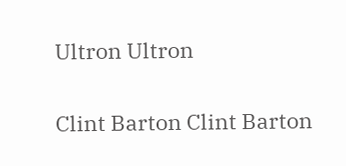Ultron Ultron


Clint Barton Clint Barton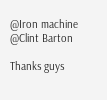@Iron machine @Clint Barton

Thanks guys